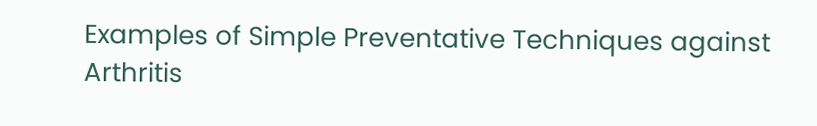Examples of Simple Preventative Techniques against Arthritis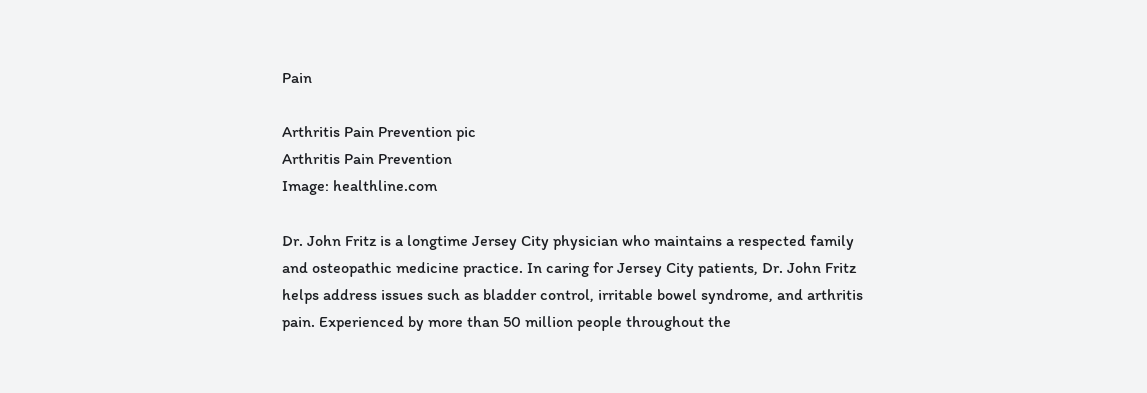Pain

Arthritis Pain Prevention pic
Arthritis Pain Prevention
Image: healthline.com

Dr. John Fritz is a longtime Jersey City physician who maintains a respected family and osteopathic medicine practice. In caring for Jersey City patients, Dr. John Fritz helps address issues such as bladder control, irritable bowel syndrome, and arthritis pain. Experienced by more than 50 million people throughout the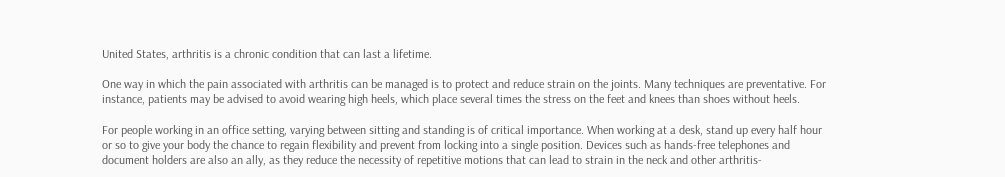United States, arthritis is a chronic condition that can last a lifetime.

One way in which the pain associated with arthritis can be managed is to protect and reduce strain on the joints. Many techniques are preventative. For instance, patients may be advised to avoid wearing high heels, which place several times the stress on the feet and knees than shoes without heels.

For people working in an office setting, varying between sitting and standing is of critical importance. When working at a desk, stand up every half hour or so to give your body the chance to regain flexibility and prevent from locking into a single position. Devices such as hands-free telephones and document holders are also an ally, as they reduce the necessity of repetitive motions that can lead to strain in the neck and other arthritis-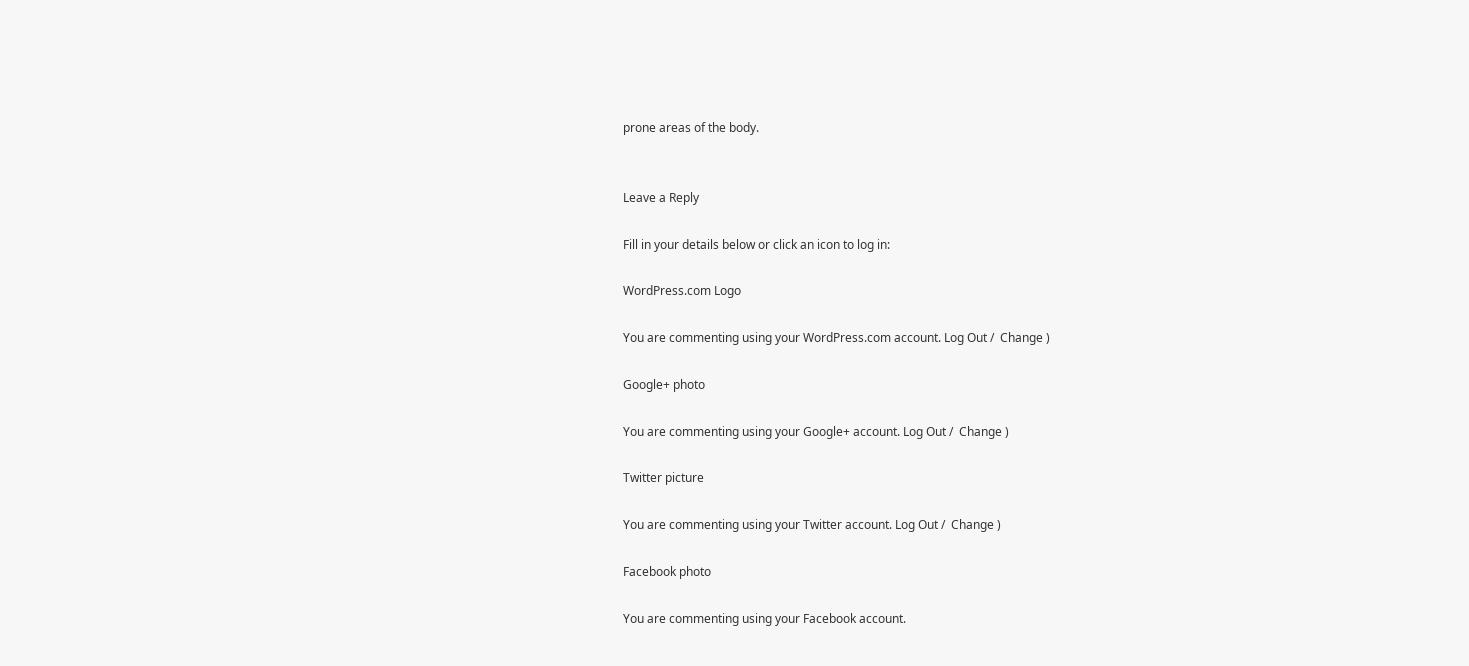prone areas of the body.


Leave a Reply

Fill in your details below or click an icon to log in:

WordPress.com Logo

You are commenting using your WordPress.com account. Log Out /  Change )

Google+ photo

You are commenting using your Google+ account. Log Out /  Change )

Twitter picture

You are commenting using your Twitter account. Log Out /  Change )

Facebook photo

You are commenting using your Facebook account.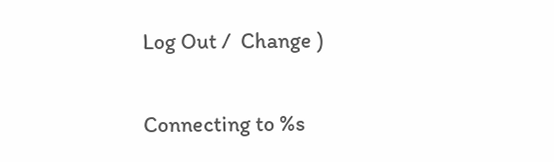Log Out /  Change )

Connecting to %s